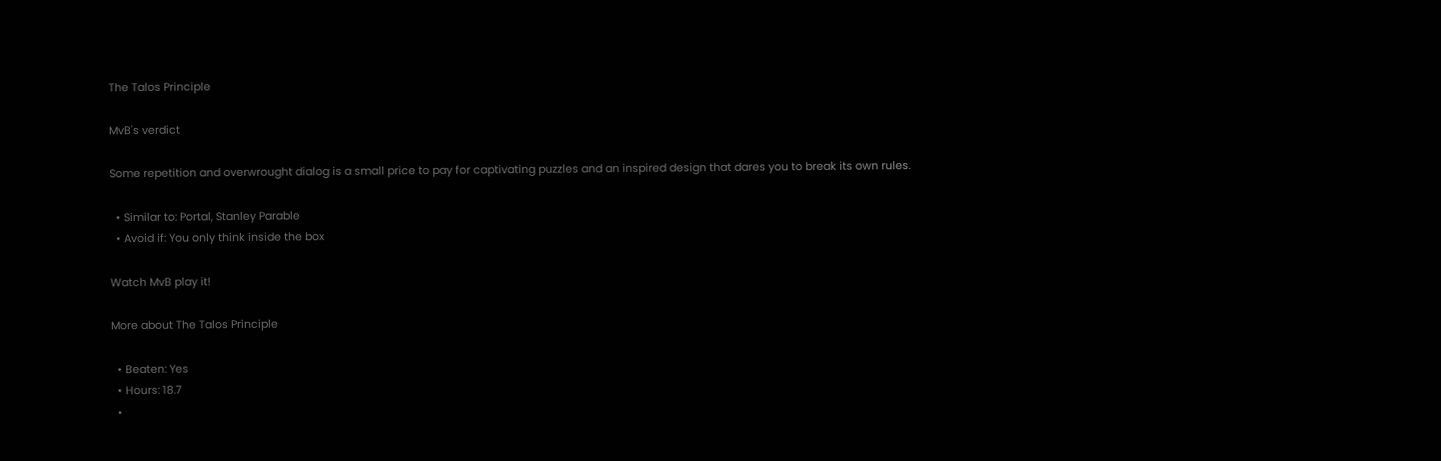The Talos Principle

MvB's verdict

Some repetition and overwrought dialog is a small price to pay for captivating puzzles and an inspired design that dares you to break its own rules.

  • Similar to: Portal, Stanley Parable
  • Avoid if: You only think inside the box

Watch MvB play it!

More about The Talos Principle

  • Beaten: Yes
  • Hours: 18.7
  •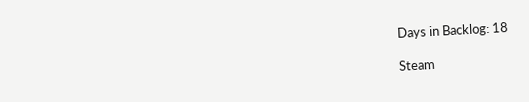Days in Backlog: 18

Steam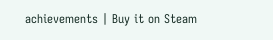achievements | Buy it on Steam